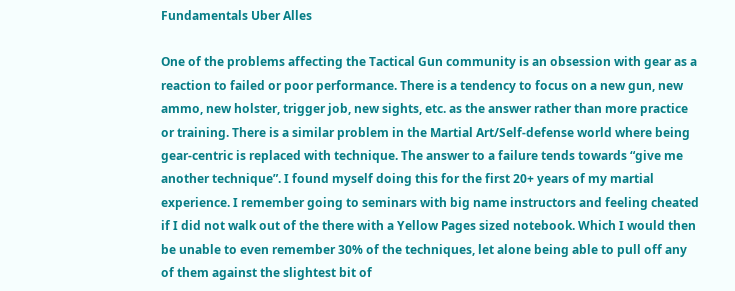Fundamentals Uber Alles

One of the problems affecting the Tactical Gun community is an obsession with gear as a reaction to failed or poor performance. There is a tendency to focus on a new gun, new ammo, new holster, trigger job, new sights, etc. as the answer rather than more practice or training. There is a similar problem in the Martial Art/Self-defense world where being gear-centric is replaced with technique. The answer to a failure tends towards “give me another technique”. I found myself doing this for the first 20+ years of my martial experience. I remember going to seminars with big name instructors and feeling cheated if I did not walk out of the there with a Yellow Pages sized notebook. Which I would then be unable to even remember 30% of the techniques, let alone being able to pull off any of them against the slightest bit of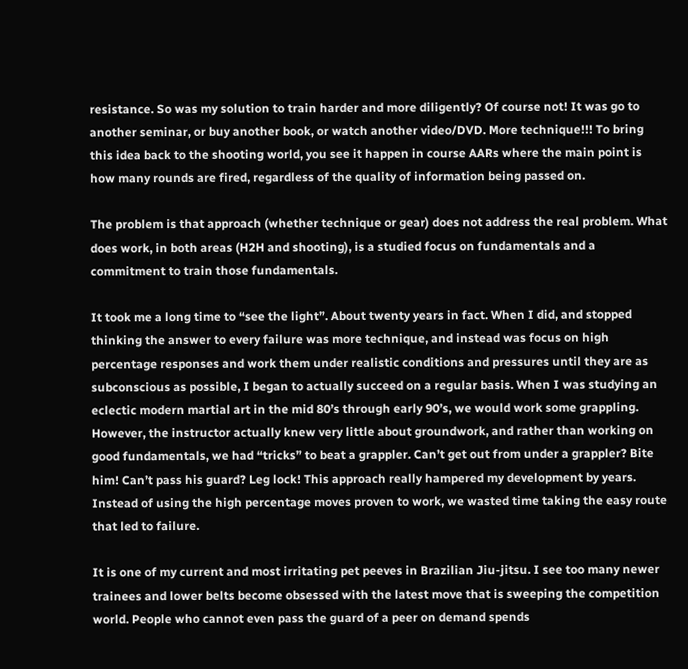resistance. So was my solution to train harder and more diligently? Of course not! It was go to another seminar, or buy another book, or watch another video/DVD. More technique!!! To bring this idea back to the shooting world, you see it happen in course AARs where the main point is how many rounds are fired, regardless of the quality of information being passed on.

The problem is that approach (whether technique or gear) does not address the real problem. What does work, in both areas (H2H and shooting), is a studied focus on fundamentals and a commitment to train those fundamentals.

It took me a long time to “see the light”. About twenty years in fact. When I did, and stopped thinking the answer to every failure was more technique, and instead was focus on high percentage responses and work them under realistic conditions and pressures until they are as subconscious as possible, I began to actually succeed on a regular basis. When I was studying an eclectic modern martial art in the mid 80’s through early 90’s, we would work some grappling. However, the instructor actually knew very little about groundwork, and rather than working on good fundamentals, we had “tricks” to beat a grappler. Can’t get out from under a grappler? Bite him! Can’t pass his guard? Leg lock! This approach really hampered my development by years. Instead of using the high percentage moves proven to work, we wasted time taking the easy route that led to failure.

It is one of my current and most irritating pet peeves in Brazilian Jiu-jitsu. I see too many newer trainees and lower belts become obsessed with the latest move that is sweeping the competition world. People who cannot even pass the guard of a peer on demand spends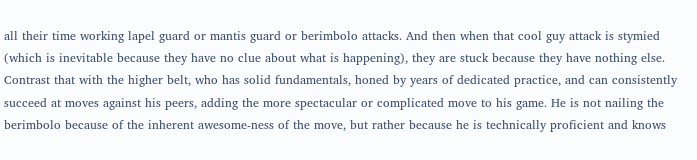all their time working lapel guard or mantis guard or berimbolo attacks. And then when that cool guy attack is stymied (which is inevitable because they have no clue about what is happening), they are stuck because they have nothing else. Contrast that with the higher belt, who has solid fundamentals, honed by years of dedicated practice, and can consistently succeed at moves against his peers, adding the more spectacular or complicated move to his game. He is not nailing the berimbolo because of the inherent awesome-ness of the move, but rather because he is technically proficient and knows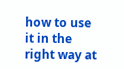how to use it in the right way at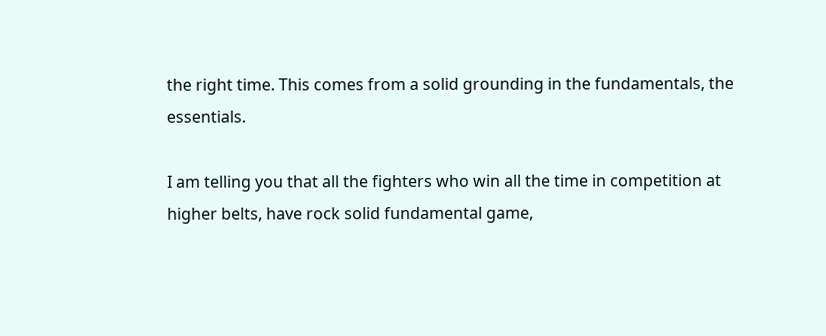the right time. This comes from a solid grounding in the fundamentals, the essentials.

I am telling you that all the fighters who win all the time in competition at higher belts, have rock solid fundamental game,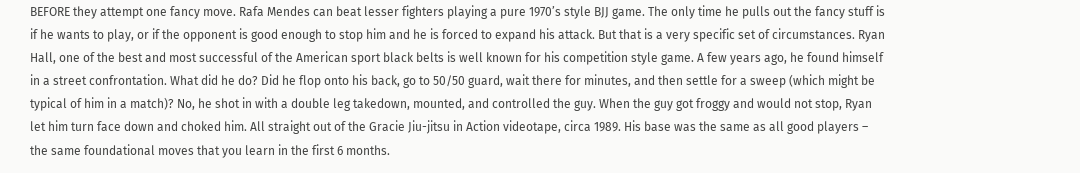BEFORE they attempt one fancy move. Rafa Mendes can beat lesser fighters playing a pure 1970’s style BJJ game. The only time he pulls out the fancy stuff is if he wants to play, or if the opponent is good enough to stop him and he is forced to expand his attack. But that is a very specific set of circumstances. Ryan Hall, one of the best and most successful of the American sport black belts is well known for his competition style game. A few years ago, he found himself in a street confrontation. What did he do? Did he flop onto his back, go to 50/50 guard, wait there for minutes, and then settle for a sweep (which might be typical of him in a match)? No, he shot in with a double leg takedown, mounted, and controlled the guy. When the guy got froggy and would not stop, Ryan let him turn face down and choked him. All straight out of the Gracie Jiu-jitsu in Action videotape, circa 1989. His base was the same as all good players – the same foundational moves that you learn in the first 6 months.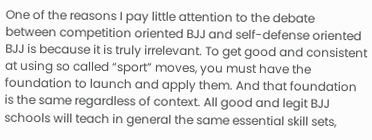One of the reasons I pay little attention to the debate between competition oriented BJJ and self-defense oriented BJJ is because it is truly irrelevant. To get good and consistent at using so called “sport” moves, you must have the foundation to launch and apply them. And that foundation is the same regardless of context. All good and legit BJJ schools will teach in general the same essential skill sets,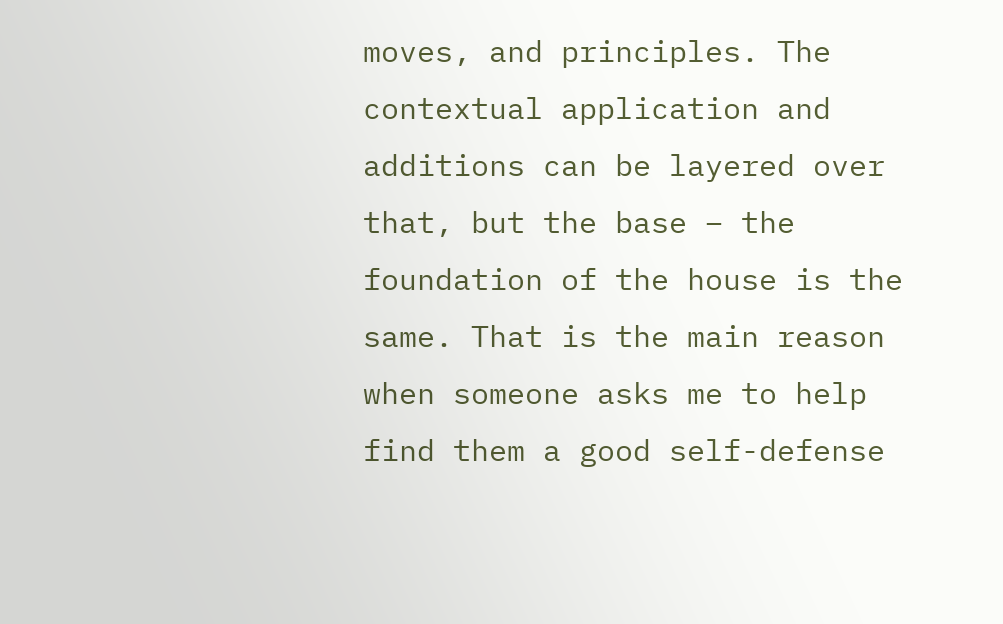moves, and principles. The contextual application and additions can be layered over that, but the base – the foundation of the house is the same. That is the main reason when someone asks me to help find them a good self-defense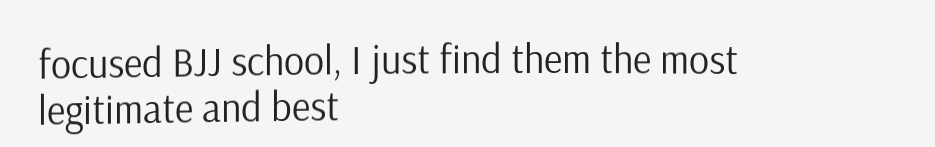focused BJJ school, I just find them the most legitimate and best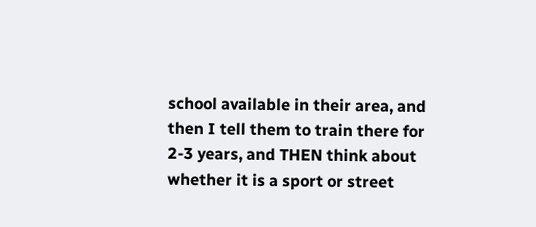school available in their area, and then I tell them to train there for 2-3 years, and THEN think about whether it is a sport or street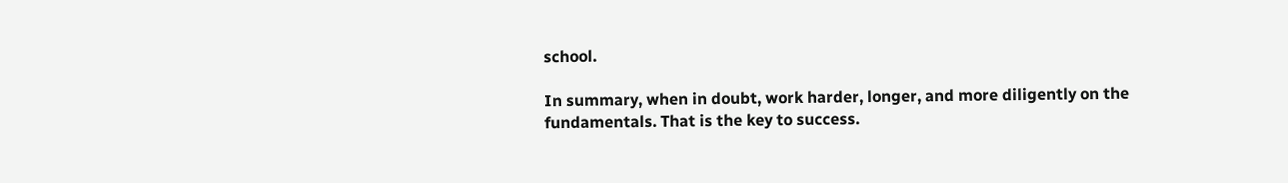school.

In summary, when in doubt, work harder, longer, and more diligently on the fundamentals. That is the key to success.